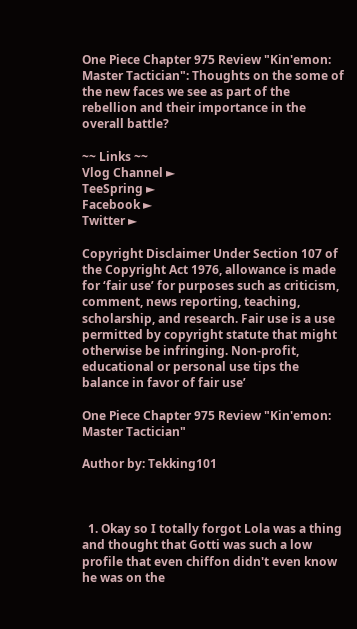One Piece Chapter 975 Review "Kin'emon: Master Tactician": Thoughts on the some of the new faces we see as part of the rebellion and their importance in the overall battle?

~~ Links ~~
Vlog Channel ►
TeeSpring ►
Facebook ►
Twitter ►

Copyright Disclaimer Under Section 107 of the Copyright Act 1976, allowance is made for ‘fair use’ for purposes such as criticism, comment, news reporting, teaching, scholarship, and research. Fair use is a use permitted by copyright statute that might otherwise be infringing. Non-profit, educational or personal use tips the balance in favor of fair use’

One Piece Chapter 975 Review "Kin'emon: Master Tactician"

Author by: Tekking101



  1. Okay so I totally forgot Lola was a thing and thought that Gotti was such a low profile that even chiffon didn't even know he was on the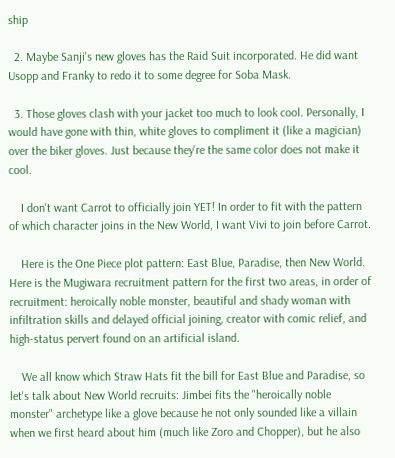ship

  2. Maybe Sanji's new gloves has the Raid Suit incorporated. He did want Usopp and Franky to redo it to some degree for Soba Mask.

  3. Those gloves clash with your jacket too much to look cool. Personally, I would have gone with thin, white gloves to compliment it (like a magician) over the biker gloves. Just because they're the same color does not make it cool.

    I don't want Carrot to officially join YET! In order to fit with the pattern of which character joins in the New World, I want Vivi to join before Carrot.

    Here is the One Piece plot pattern: East Blue, Paradise, then New World. Here is the Mugiwara recruitment pattern for the first two areas, in order of recruitment: heroically noble monster, beautiful and shady woman with infiltration skills and delayed official joining, creator with comic relief, and high-status pervert found on an artificial island.

    We all know which Straw Hats fit the bill for East Blue and Paradise, so let's talk about New World recruits: Jimbei fits the "heroically noble monster" archetype like a glove because he not only sounded like a villain when we first heard about him (much like Zoro and Chopper), but he also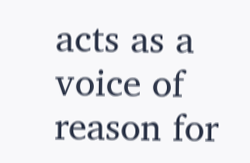acts as a voice of reason for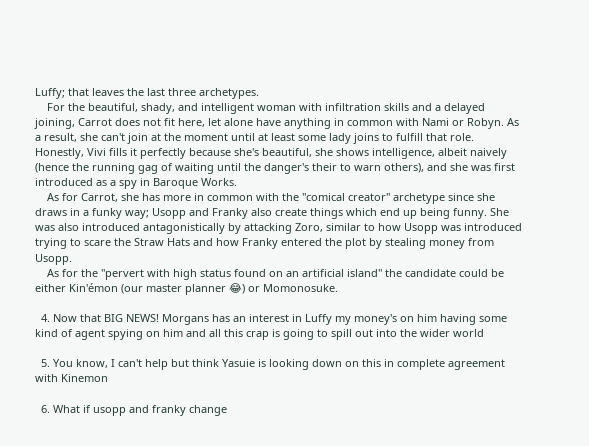Luffy; that leaves the last three archetypes.
    For the beautiful, shady, and intelligent woman with infiltration skills and a delayed joining, Carrot does not fit here, let alone have anything in common with Nami or Robyn. As a result, she can't join at the moment until at least some lady joins to fulfill that role. Honestly, Vivi fills it perfectly because she's beautiful, she shows intelligence, albeit naively (hence the running gag of waiting until the danger's their to warn others), and she was first introduced as a spy in Baroque Works.
    As for Carrot, she has more in common with the "comical creator" archetype since she draws in a funky way; Usopp and Franky also create things which end up being funny. She was also introduced antagonistically by attacking Zoro, similar to how Usopp was introduced trying to scare the Straw Hats and how Franky entered the plot by stealing money from Usopp.
    As for the "pervert with high status found on an artificial island" the candidate could be either Kin'émon (our master planner 😂) or Momonosuke.

  4. Now that BIG NEWS! Morgans has an interest in Luffy my money's on him having some kind of agent spying on him and all this crap is going to spill out into the wider world

  5. You know, I can't help but think Yasuie is looking down on this in complete agreement with Kinemon

  6. What if usopp and franky change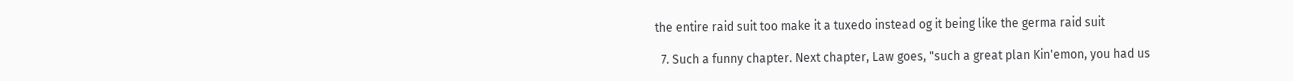the entire raid suit too make it a tuxedo instead og it being like the germa raid suit

  7. Such a funny chapter. Next chapter, Law goes, "such a great plan Kin'emon, you had us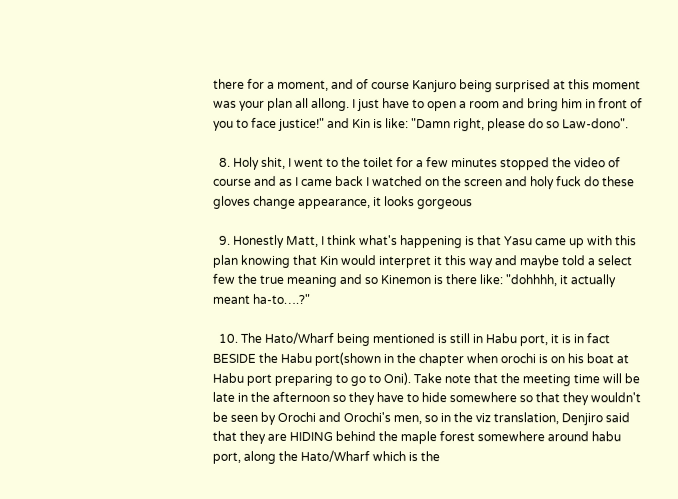there for a moment, and of course Kanjuro being surprised at this moment was your plan all allong. I just have to open a room and bring him in front of you to face justice!" and Kin is like: "Damn right, please do so Law-dono".

  8. Holy shit, I went to the toilet for a few minutes stopped the video of course and as I came back I watched on the screen and holy fuck do these gloves change appearance, it looks gorgeous

  9. Honestly Matt, I think what's happening is that Yasu came up with this plan knowing that Kin would interpret it this way and maybe told a select few the true meaning and so Kinemon is there like: "dohhhh, it actually meant ha-to….?"

  10. The Hato/Wharf being mentioned is still in Habu port, it is in fact BESIDE the Habu port(shown in the chapter when orochi is on his boat at Habu port preparing to go to Oni). Take note that the meeting time will be late in the afternoon so they have to hide somewhere so that they wouldn't be seen by Orochi and Orochi's men, so in the viz translation, Denjiro said that they are HIDING behind the maple forest somewhere around habu port, along the Hato/Wharf which is the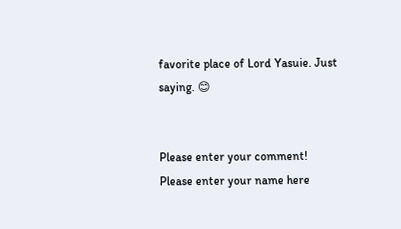favorite place of Lord Yasuie. Just saying. 😊


Please enter your comment!
Please enter your name here